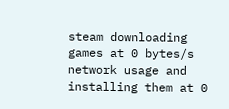steam downloading games at 0 bytes/s network usage and installing them at 0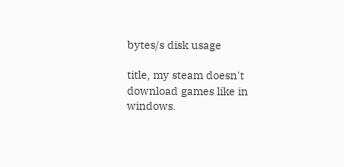bytes/s disk usage

title, my steam doesn't download games like in windows.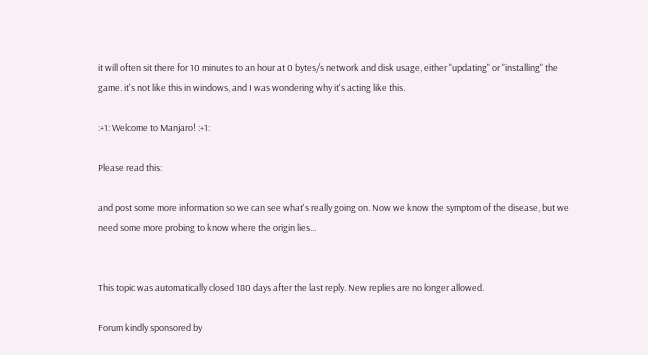it will often sit there for 10 minutes to an hour at 0 bytes/s network and disk usage, either "updating" or "installing" the game. it's not like this in windows, and I was wondering why it's acting like this.

:+1: Welcome to Manjaro! :+1:

Please read this:

and post some more information so we can see what's really going on. Now we know the symptom of the disease, but we need some more probing to know where the origin lies...


This topic was automatically closed 180 days after the last reply. New replies are no longer allowed.

Forum kindly sponsored by